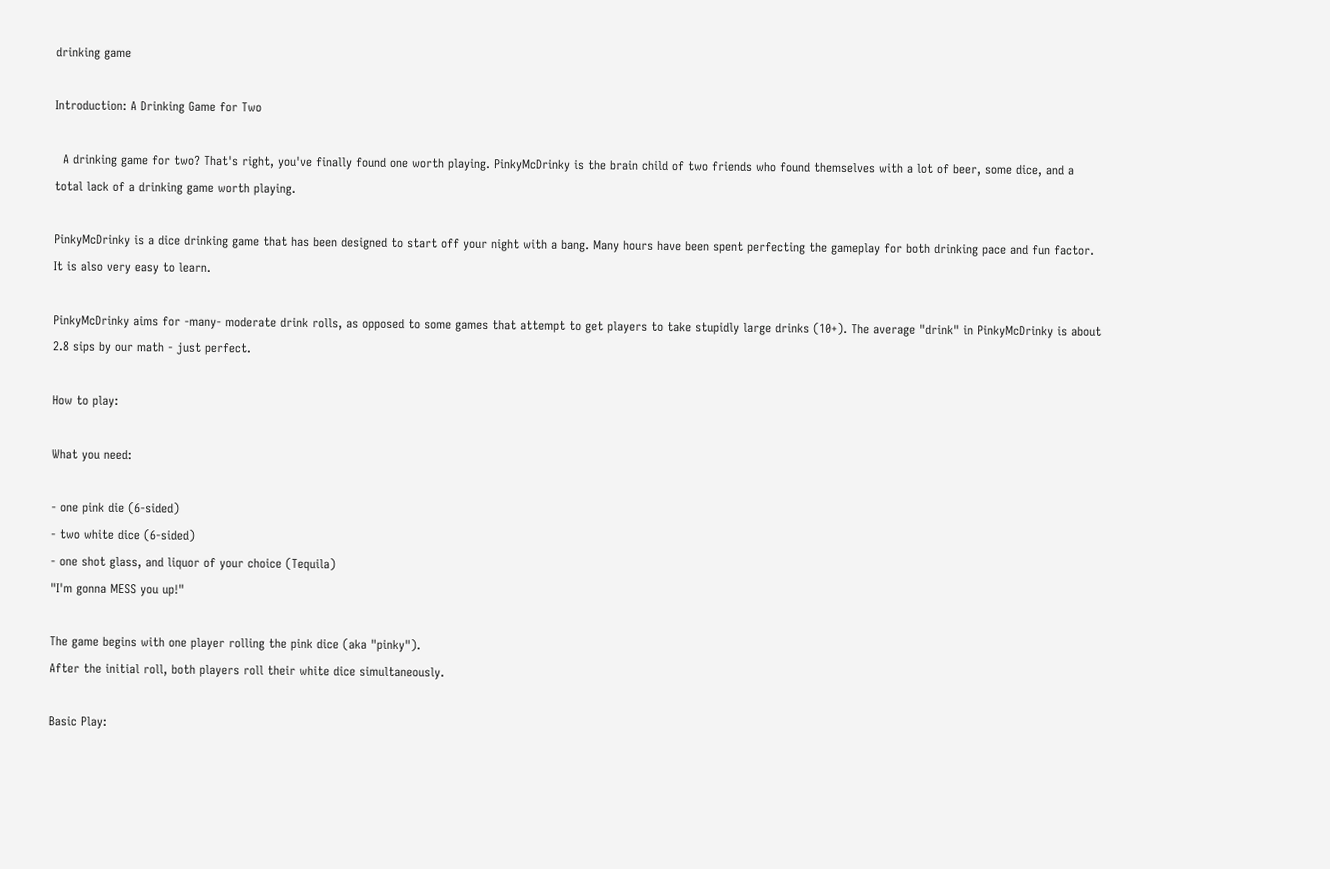drinking game

Introduction: A Drinking Game for Two

  A drinking game for two? That's right, you've finally found one worth playing. PinkyMcDrinky is the brain child of two friends who found themselves with a lot of beer, some dice, and a total lack of a drinking game worth playing.

PinkyMcDrinky is a dice drinking game that has been designed to start off your night with a bang. Many hours have been spent perfecting the gameplay for both drinking pace and fun factor.
It is also very easy to learn.

PinkyMcDrinky aims for -many- moderate drink rolls, as opposed to some games that attempt to get players to take stupidly large drinks (10+). The average "drink" in PinkyMcDrinky is about 2.8 sips by our math - just perfect.

How to play:

What you need:

- one pink die (6-sided)
- two white dice (6-sided)
- one shot glass, and liquor of your choice (Tequila)
"I'm gonna MESS you up!"

The game begins with one player rolling the pink dice (aka "pinky").
After the initial roll, both players roll their white dice simultaneously.

Basic Play: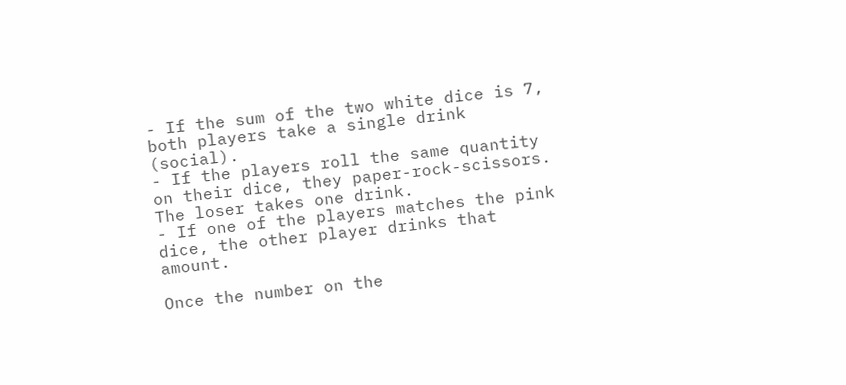- If the sum of the two white dice is 7, both players take a single drink (social).
- If the players roll the same quantity on their dice, they paper-rock-scissors. The loser takes one drink.
- If one of the players matches the pink dice, the other player drinks that amount.

Once the number on the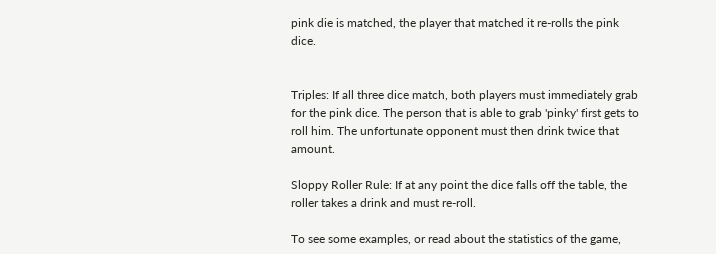pink die is matched, the player that matched it re-rolls the pink dice.


Triples: If all three dice match, both players must immediately grab for the pink dice. The person that is able to grab 'pinky' first gets to roll him. The unfortunate opponent must then drink twice that amount.

Sloppy Roller Rule: If at any point the dice falls off the table, the roller takes a drink and must re-roll.

To see some examples, or read about the statistics of the game,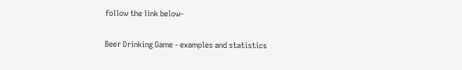follow the link below-

Beer Drinking Game - examples and statistics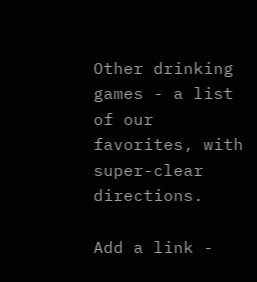Other drinking games - a list of our favorites, with super-clear directions.

Add a link -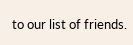to our list of friends.